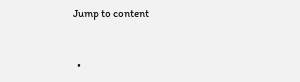Jump to content


  •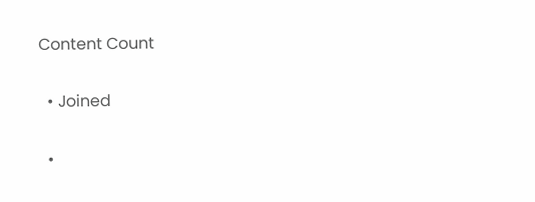Content Count

  • Joined

  •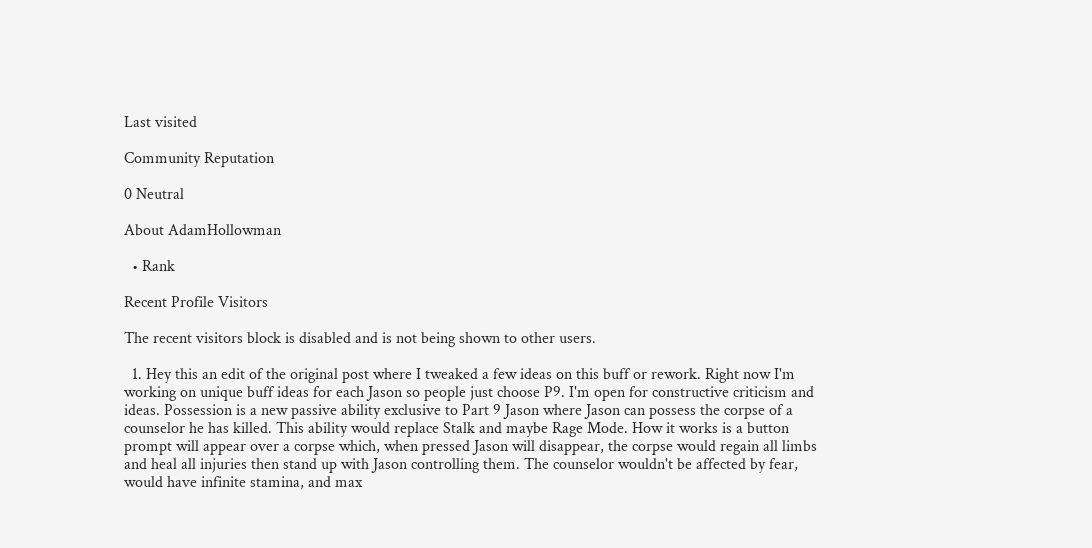Last visited

Community Reputation

0 Neutral

About AdamHollowman

  • Rank

Recent Profile Visitors

The recent visitors block is disabled and is not being shown to other users.

  1. Hey this an edit of the original post where I tweaked a few ideas on this buff or rework. Right now I'm working on unique buff ideas for each Jason so people just choose P9. I'm open for constructive criticism and ideas. Possession is a new passive ability exclusive to Part 9 Jason where Jason can possess the corpse of a counselor he has killed. This ability would replace Stalk and maybe Rage Mode. How it works is a button prompt will appear over a corpse which, when pressed Jason will disappear, the corpse would regain all limbs and heal all injuries then stand up with Jason controlling them. The counselor wouldn't be affected by fear, would have infinite stamina, and max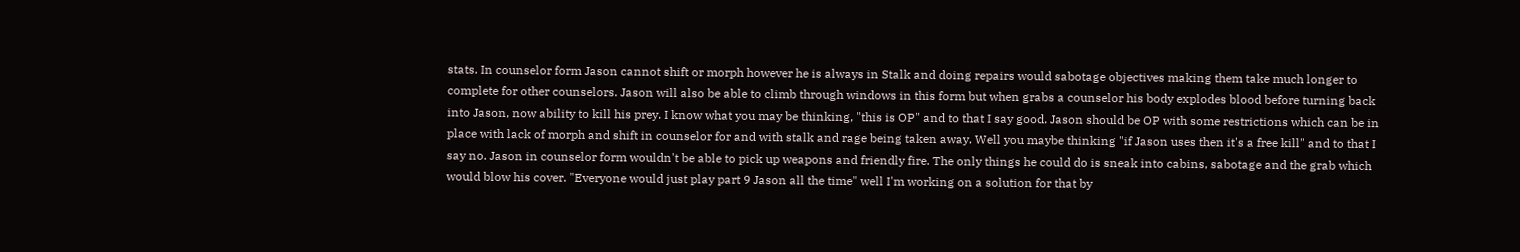stats. In counselor form Jason cannot shift or morph however he is always in Stalk and doing repairs would sabotage objectives making them take much longer to complete for other counselors. Jason will also be able to climb through windows in this form but when grabs a counselor his body explodes blood before turning back into Jason, now ability to kill his prey. I know what you may be thinking, "this is OP" and to that I say good. Jason should be OP with some restrictions which can be in place with lack of morph and shift in counselor for and with stalk and rage being taken away. Well you maybe thinking "if Jason uses then it's a free kill" and to that I say no. Jason in counselor form wouldn't be able to pick up weapons and friendly fire. The only things he could do is sneak into cabins, sabotage and the grab which would blow his cover. "Everyone would just play part 9 Jason all the time" well I'm working on a solution for that by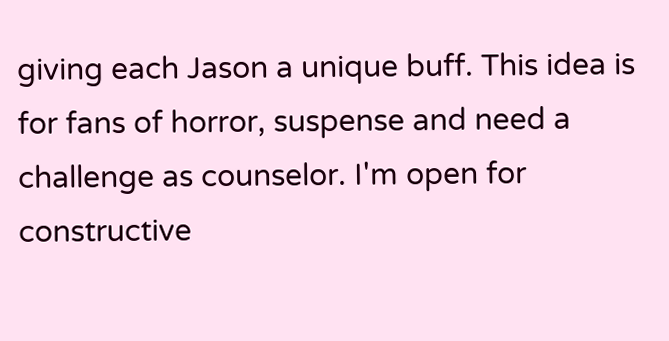giving each Jason a unique buff. This idea is for fans of horror, suspense and need a challenge as counselor. I'm open for constructive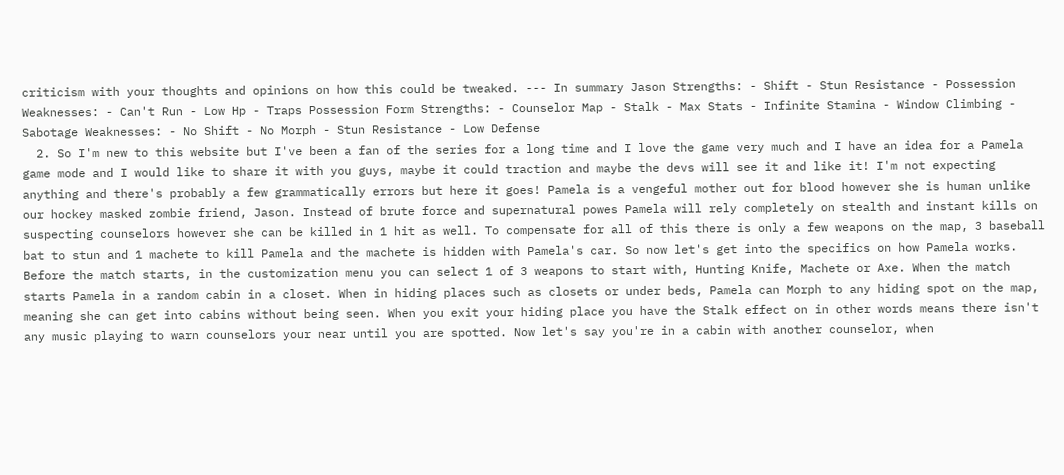criticism with your thoughts and opinions on how this could be tweaked. --- In summary Jason Strengths: - Shift - Stun Resistance - Possession Weaknesses: - Can't Run - Low Hp - Traps Possession Form Strengths: - Counselor Map - Stalk - Max Stats - Infinite Stamina - Window Climbing - Sabotage Weaknesses: - No Shift - No Morph - Stun Resistance - Low Defense
  2. So I'm new to this website but I've been a fan of the series for a long time and I love the game very much and I have an idea for a Pamela game mode and I would like to share it with you guys, maybe it could traction and maybe the devs will see it and like it! I'm not expecting anything and there's probably a few grammatically errors but here it goes! Pamela is a vengeful mother out for blood however she is human unlike our hockey masked zombie friend, Jason. Instead of brute force and supernatural powes Pamela will rely completely on stealth and instant kills on suspecting counselors however she can be killed in 1 hit as well. To compensate for all of this there is only a few weapons on the map, 3 baseball bat to stun and 1 machete to kill Pamela and the machete is hidden with Pamela's car. So now let's get into the specifics on how Pamela works. Before the match starts, in the customization menu you can select 1 of 3 weapons to start with, Hunting Knife, Machete or Axe. When the match starts Pamela in a random cabin in a closet. When in hiding places such as closets or under beds, Pamela can Morph to any hiding spot on the map, meaning she can get into cabins without being seen. When you exit your hiding place you have the Stalk effect on in other words means there isn't any music playing to warn counselors your near until you are spotted. Now let's say you're in a cabin with another counselor, when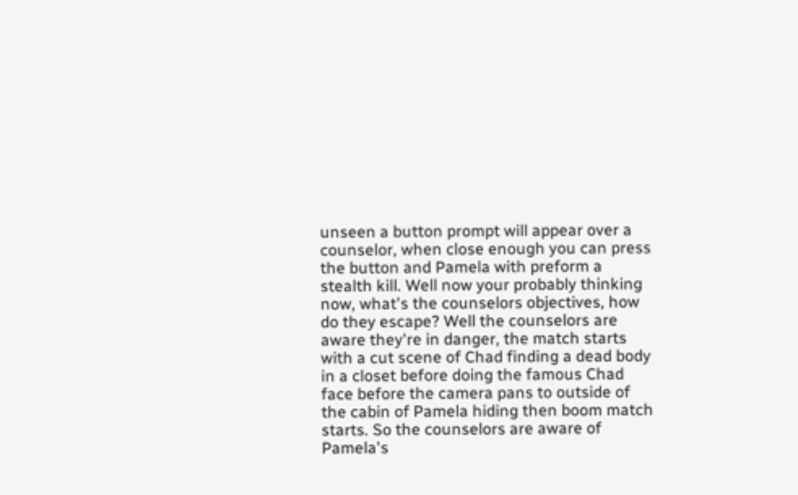unseen a button prompt will appear over a counselor, when close enough you can press the button and Pamela with preform a stealth kill. Well now your probably thinking now, what's the counselors objectives, how do they escape? Well the counselors are aware they're in danger, the match starts with a cut scene of Chad finding a dead body in a closet before doing the famous Chad face before the camera pans to outside of the cabin of Pamela hiding then boom match starts. So the counselors are aware of Pamela's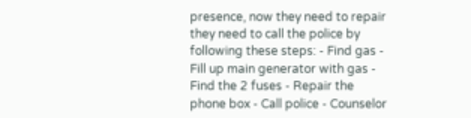presence, now they need to repair they need to call the police by following these steps: - Find gas - Fill up main generator with gas - Find the 2 fuses - Repair the phone box - Call police - Counselor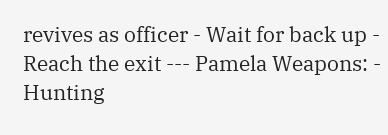revives as officer - Wait for back up - Reach the exit --- Pamela Weapons: - Hunting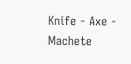Knife - Axe - Machete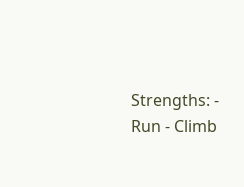Strengths: - Run - Climb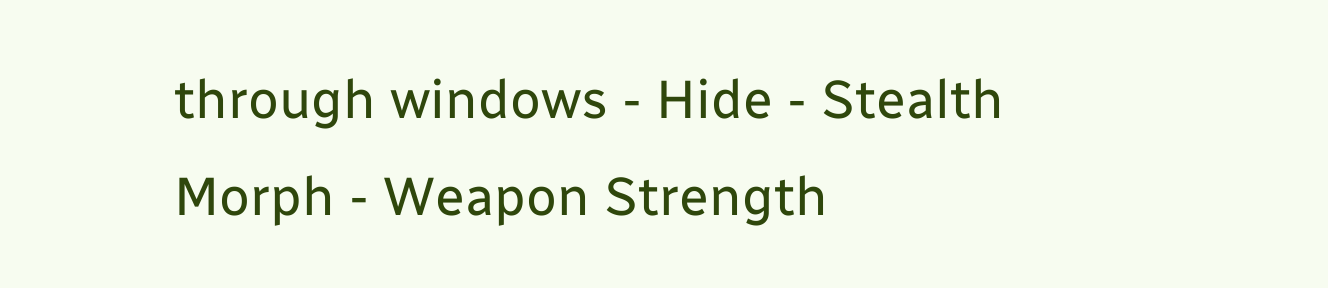through windows - Hide - Stealth Morph - Weapon Strength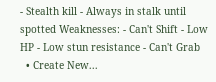- Stealth kill - Always in stalk until spotted Weaknesses: - Can't Shift - Low HP - Low stun resistance - Can't Grab
  • Create New...